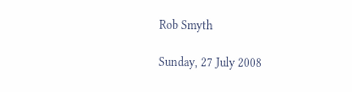Rob Smyth

Sunday, 27 July 2008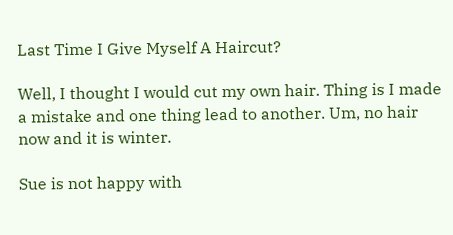Last Time I Give Myself A Haircut?

Well, I thought I would cut my own hair. Thing is I made a mistake and one thing lead to another. Um, no hair now and it is winter.

Sue is not happy with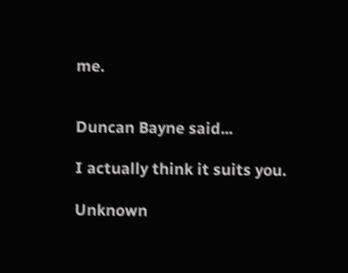me.


Duncan Bayne said...

I actually think it suits you.

Unknown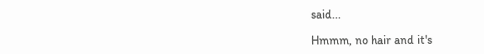said...

Hmmm, no hair and it's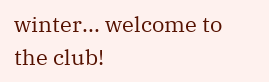winter... welcome to the club!